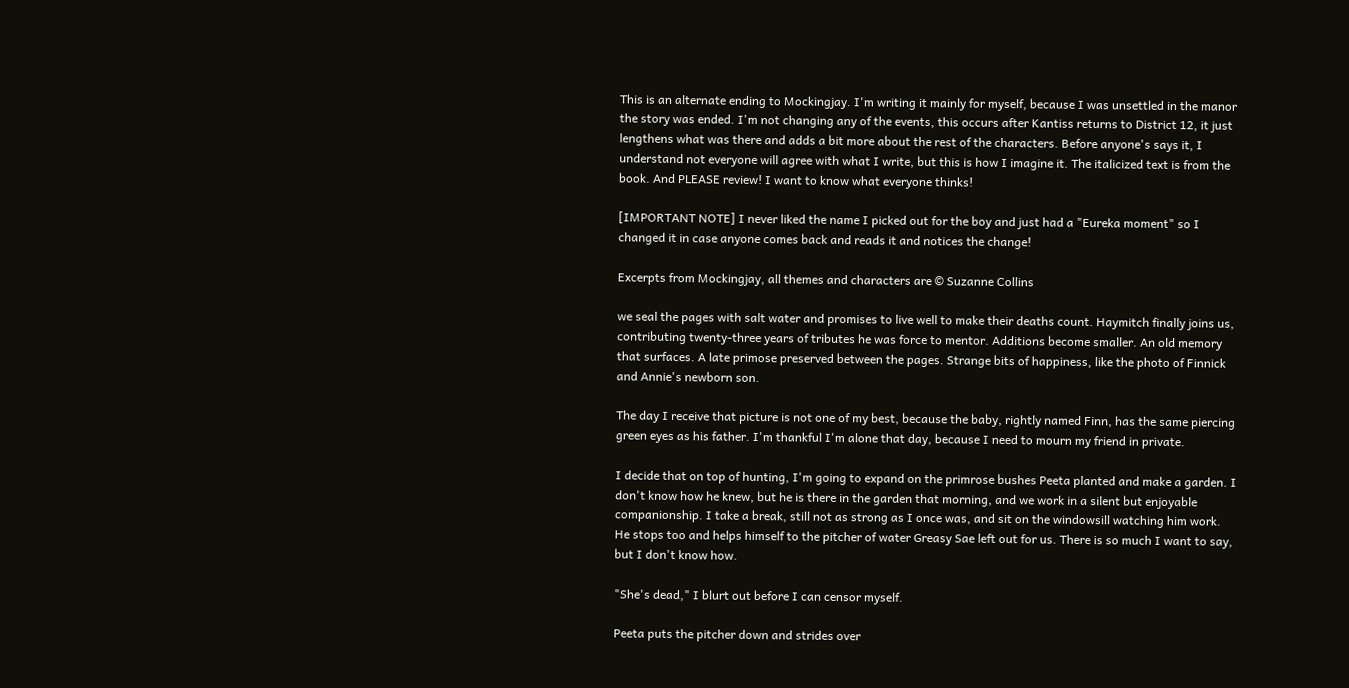This is an alternate ending to Mockingjay. I'm writing it mainly for myself, because I was unsettled in the manor the story was ended. I'm not changing any of the events, this occurs after Kantiss returns to District 12, it just lengthens what was there and adds a bit more about the rest of the characters. Before anyone's says it, I understand not everyone will agree with what I write, but this is how I imagine it. The italicized text is from the book. And PLEASE review! I want to know what everyone thinks!

[IMPORTANT NOTE] I never liked the name I picked out for the boy and just had a "Eureka moment" so I changed it in case anyone comes back and reads it and notices the change!

Excerpts from Mockingjay, all themes and characters are © Suzanne Collins

we seal the pages with salt water and promises to live well to make their deaths count. Haymitch finally joins us, contributing twenty-three years of tributes he was force to mentor. Additions become smaller. An old memory that surfaces. A late primose preserved between the pages. Strange bits of happiness, like the photo of Finnick and Annie's newborn son.

The day I receive that picture is not one of my best, because the baby, rightly named Finn, has the same piercing green eyes as his father. I'm thankful I'm alone that day, because I need to mourn my friend in private.

I decide that on top of hunting, I'm going to expand on the primrose bushes Peeta planted and make a garden. I don't know how he knew, but he is there in the garden that morning, and we work in a silent but enjoyable companionship. I take a break, still not as strong as I once was, and sit on the windowsill watching him work. He stops too and helps himself to the pitcher of water Greasy Sae left out for us. There is so much I want to say, but I don't know how.

"She's dead," I blurt out before I can censor myself.

Peeta puts the pitcher down and strides over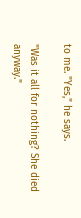to me. "Yes," he says.

"Was it all for nothing? She died anyway."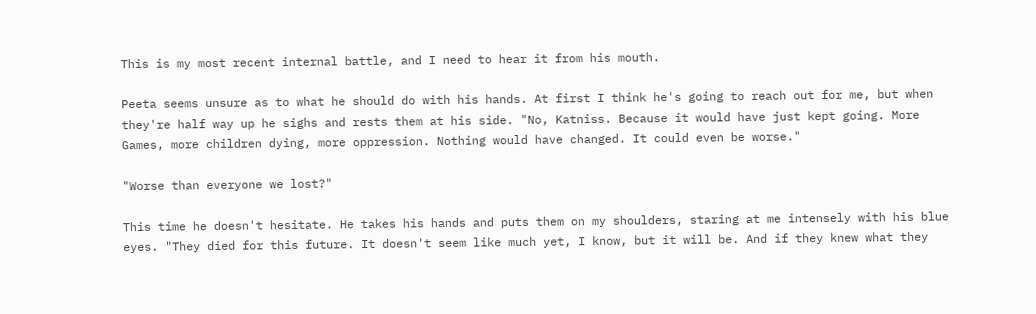This is my most recent internal battle, and I need to hear it from his mouth.

Peeta seems unsure as to what he should do with his hands. At first I think he's going to reach out for me, but when they're half way up he sighs and rests them at his side. "No, Katniss. Because it would have just kept going. More Games, more children dying, more oppression. Nothing would have changed. It could even be worse."

"Worse than everyone we lost?"

This time he doesn't hesitate. He takes his hands and puts them on my shoulders, staring at me intensely with his blue eyes. "They died for this future. It doesn't seem like much yet, I know, but it will be. And if they knew what they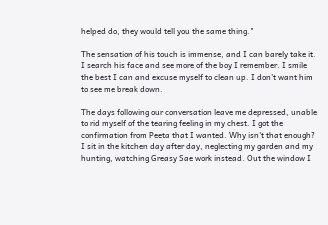helped do, they would tell you the same thing."

The sensation of his touch is immense, and I can barely take it. I search his face and see more of the boy I remember. I smile the best I can and excuse myself to clean up. I don't want him to see me break down.

The days following our conversation leave me depressed, unable to rid myself of the tearing feeling in my chest. I got the confirmation from Peeta that I wanted. Why isn't that enough? I sit in the kitchen day after day, neglecting my garden and my hunting, watching Greasy Sae work instead. Out the window I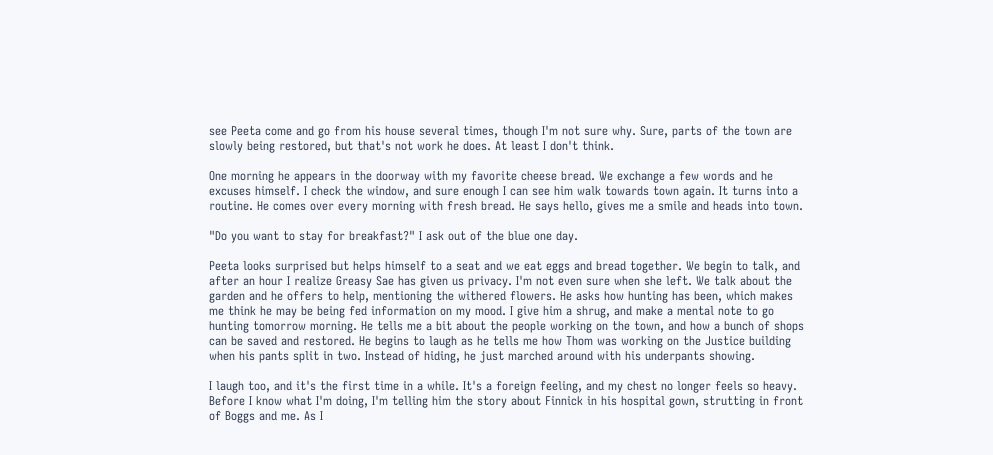see Peeta come and go from his house several times, though I'm not sure why. Sure, parts of the town are slowly being restored, but that's not work he does. At least I don't think.

One morning he appears in the doorway with my favorite cheese bread. We exchange a few words and he excuses himself. I check the window, and sure enough I can see him walk towards town again. It turns into a routine. He comes over every morning with fresh bread. He says hello, gives me a smile and heads into town.

"Do you want to stay for breakfast?" I ask out of the blue one day.

Peeta looks surprised but helps himself to a seat and we eat eggs and bread together. We begin to talk, and after an hour I realize Greasy Sae has given us privacy. I'm not even sure when she left. We talk about the garden and he offers to help, mentioning the withered flowers. He asks how hunting has been, which makes me think he may be being fed information on my mood. I give him a shrug, and make a mental note to go hunting tomorrow morning. He tells me a bit about the people working on the town, and how a bunch of shops can be saved and restored. He begins to laugh as he tells me how Thom was working on the Justice building when his pants split in two. Instead of hiding, he just marched around with his underpants showing.

I laugh too, and it's the first time in a while. It's a foreign feeling, and my chest no longer feels so heavy. Before I know what I'm doing, I'm telling him the story about Finnick in his hospital gown, strutting in front of Boggs and me. As I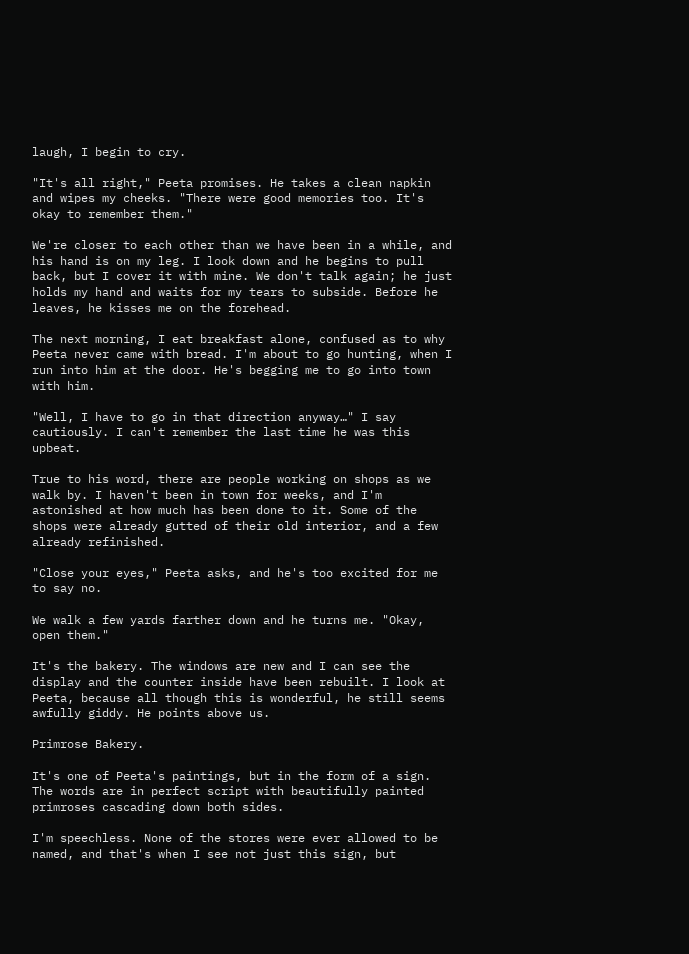laugh, I begin to cry.

"It's all right," Peeta promises. He takes a clean napkin and wipes my cheeks. "There were good memories too. It's okay to remember them."

We're closer to each other than we have been in a while, and his hand is on my leg. I look down and he begins to pull back, but I cover it with mine. We don't talk again; he just holds my hand and waits for my tears to subside. Before he leaves, he kisses me on the forehead.

The next morning, I eat breakfast alone, confused as to why Peeta never came with bread. I'm about to go hunting, when I run into him at the door. He's begging me to go into town with him.

"Well, I have to go in that direction anyway…" I say cautiously. I can't remember the last time he was this upbeat.

True to his word, there are people working on shops as we walk by. I haven't been in town for weeks, and I'm astonished at how much has been done to it. Some of the shops were already gutted of their old interior, and a few already refinished.

"Close your eyes," Peeta asks, and he's too excited for me to say no.

We walk a few yards farther down and he turns me. "Okay, open them."

It's the bakery. The windows are new and I can see the display and the counter inside have been rebuilt. I look at Peeta, because all though this is wonderful, he still seems awfully giddy. He points above us.

Primrose Bakery.

It's one of Peeta's paintings, but in the form of a sign. The words are in perfect script with beautifully painted primroses cascading down both sides.

I'm speechless. None of the stores were ever allowed to be named, and that's when I see not just this sign, but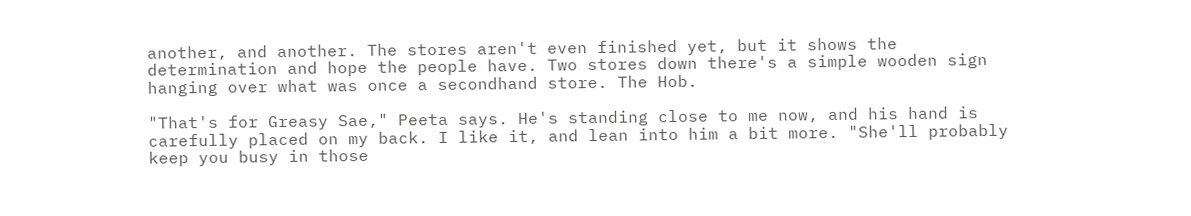another, and another. The stores aren't even finished yet, but it shows the determination and hope the people have. Two stores down there's a simple wooden sign hanging over what was once a secondhand store. The Hob.

"That's for Greasy Sae," Peeta says. He's standing close to me now, and his hand is carefully placed on my back. I like it, and lean into him a bit more. "She'll probably keep you busy in those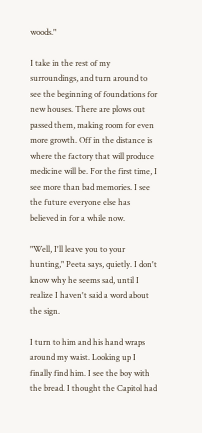woods."

I take in the rest of my surroundings, and turn around to see the beginning of foundations for new houses. There are plows out passed them, making room for even more growth. Off in the distance is where the factory that will produce medicine will be. For the first time, I see more than bad memories. I see the future everyone else has believed in for a while now.

"Well, I'll leave you to your hunting," Peeta says, quietly. I don't know why he seems sad, until I realize I haven't said a word about the sign.

I turn to him and his hand wraps around my waist. Looking up I finally find him. I see the boy with the bread. I thought the Capitol had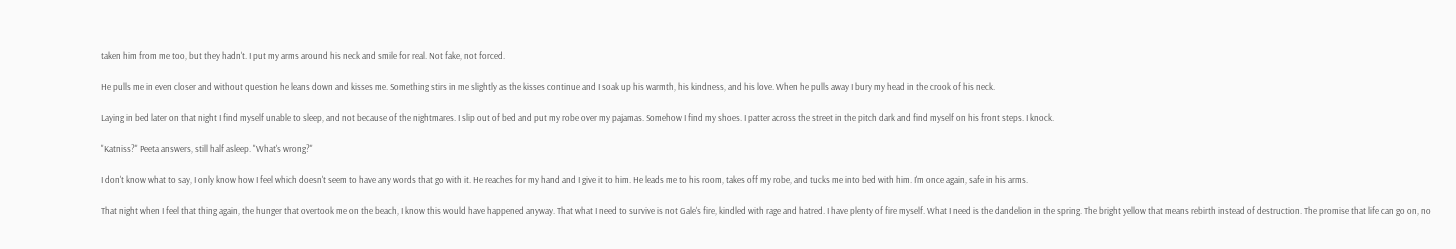taken him from me too, but they hadn't. I put my arms around his neck and smile for real. Not fake, not forced.

He pulls me in even closer and without question he leans down and kisses me. Something stirs in me slightly as the kisses continue and I soak up his warmth, his kindness, and his love. When he pulls away I bury my head in the crook of his neck.

Laying in bed later on that night I find myself unable to sleep, and not because of the nightmares. I slip out of bed and put my robe over my pajamas. Somehow I find my shoes. I patter across the street in the pitch dark and find myself on his front steps. I knock.

"Katniss?" Peeta answers, still half asleep. "What's wrong?"

I don't know what to say, I only know how I feel which doesn't seem to have any words that go with it. He reaches for my hand and I give it to him. He leads me to his room, takes off my robe, and tucks me into bed with him. I'm once again, safe in his arms.

That night when I feel that thing again, the hunger that overtook me on the beach, I know this would have happened anyway. That what I need to survive is not Gale's fire, kindled with rage and hatred. I have plenty of fire myself. What I need is the dandelion in the spring. The bright yellow that means rebirth instead of destruction. The promise that life can go on, no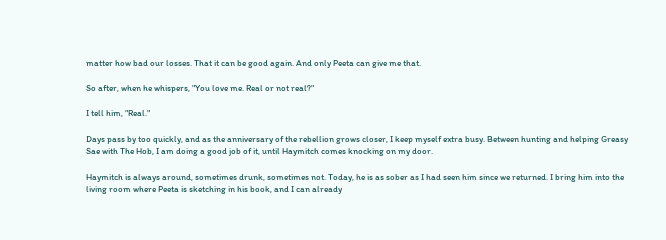matter how bad our losses. That it can be good again. And only Peeta can give me that.

So after, when he whispers, "You love me. Real or not real?"

I tell him, "Real."

Days pass by too quickly, and as the anniversary of the rebellion grows closer, I keep myself extra busy. Between hunting and helping Greasy Sae with The Hob, I am doing a good job of it, until Haymitch comes knocking on my door.

Haymitch is always around, sometimes drunk, sometimes not. Today, he is as sober as I had seen him since we returned. I bring him into the living room where Peeta is sketching in his book, and I can already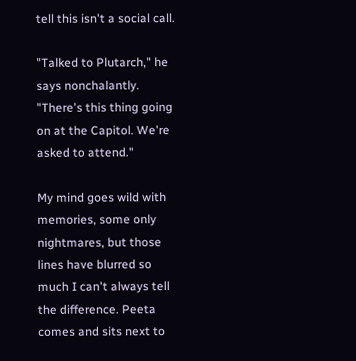tell this isn't a social call.

"Talked to Plutarch," he says nonchalantly. "There's this thing going on at the Capitol. We're asked to attend."

My mind goes wild with memories, some only nightmares, but those lines have blurred so much I can't always tell the difference. Peeta comes and sits next to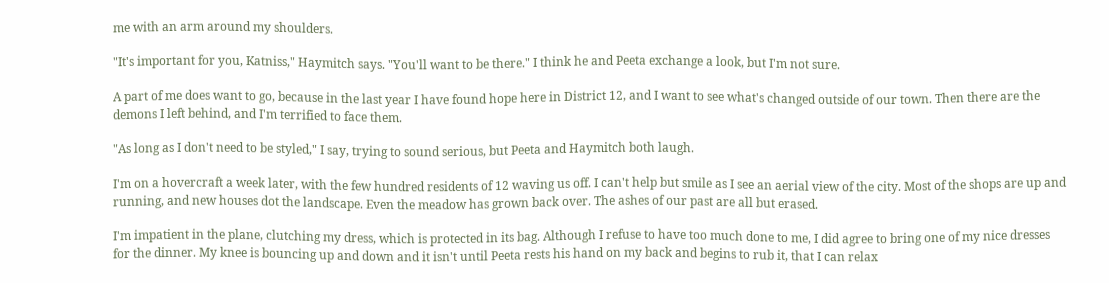me with an arm around my shoulders.

"It's important for you, Katniss," Haymitch says. "You'll want to be there." I think he and Peeta exchange a look, but I'm not sure.

A part of me does want to go, because in the last year I have found hope here in District 12, and I want to see what's changed outside of our town. Then there are the demons I left behind, and I'm terrified to face them.

"As long as I don't need to be styled," I say, trying to sound serious, but Peeta and Haymitch both laugh.

I'm on a hovercraft a week later, with the few hundred residents of 12 waving us off. I can't help but smile as I see an aerial view of the city. Most of the shops are up and running, and new houses dot the landscape. Even the meadow has grown back over. The ashes of our past are all but erased.

I'm impatient in the plane, clutching my dress, which is protected in its bag. Although I refuse to have too much done to me, I did agree to bring one of my nice dresses for the dinner. My knee is bouncing up and down and it isn't until Peeta rests his hand on my back and begins to rub it, that I can relax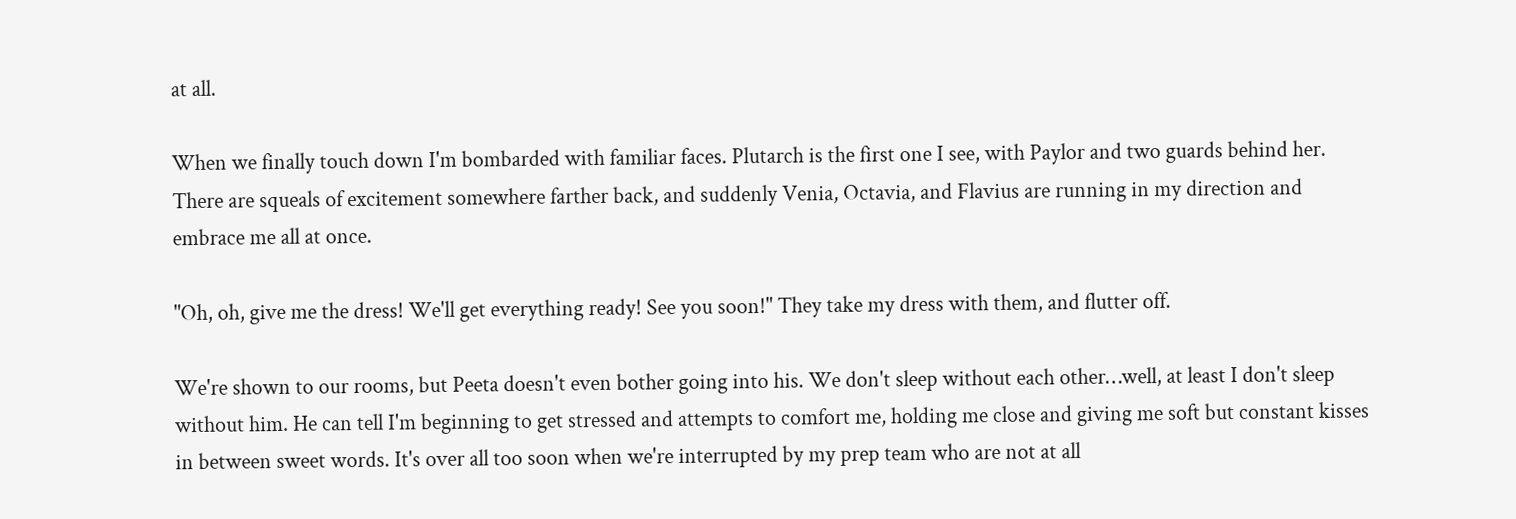at all.

When we finally touch down I'm bombarded with familiar faces. Plutarch is the first one I see, with Paylor and two guards behind her. There are squeals of excitement somewhere farther back, and suddenly Venia, Octavia, and Flavius are running in my direction and embrace me all at once.

"Oh, oh, give me the dress! We'll get everything ready! See you soon!" They take my dress with them, and flutter off.

We're shown to our rooms, but Peeta doesn't even bother going into his. We don't sleep without each other…well, at least I don't sleep without him. He can tell I'm beginning to get stressed and attempts to comfort me, holding me close and giving me soft but constant kisses in between sweet words. It's over all too soon when we're interrupted by my prep team who are not at all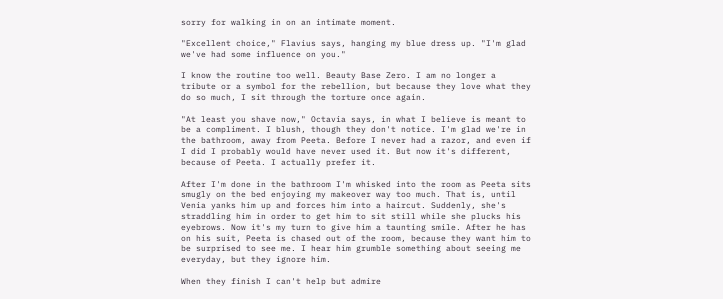sorry for walking in on an intimate moment.

"Excellent choice," Flavius says, hanging my blue dress up. "I'm glad we've had some influence on you."

I know the routine too well. Beauty Base Zero. I am no longer a tribute or a symbol for the rebellion, but because they love what they do so much, I sit through the torture once again.

"At least you shave now," Octavia says, in what I believe is meant to be a compliment. I blush, though they don't notice. I'm glad we're in the bathroom, away from Peeta. Before I never had a razor, and even if I did I probably would have never used it. But now it's different, because of Peeta. I actually prefer it.

After I'm done in the bathroom I'm whisked into the room as Peeta sits smugly on the bed enjoying my makeover way too much. That is, until Venia yanks him up and forces him into a haircut. Suddenly, she's straddling him in order to get him to sit still while she plucks his eyebrows. Now it's my turn to give him a taunting smile. After he has on his suit, Peeta is chased out of the room, because they want him to be surprised to see me. I hear him grumble something about seeing me everyday, but they ignore him.

When they finish I can't help but admire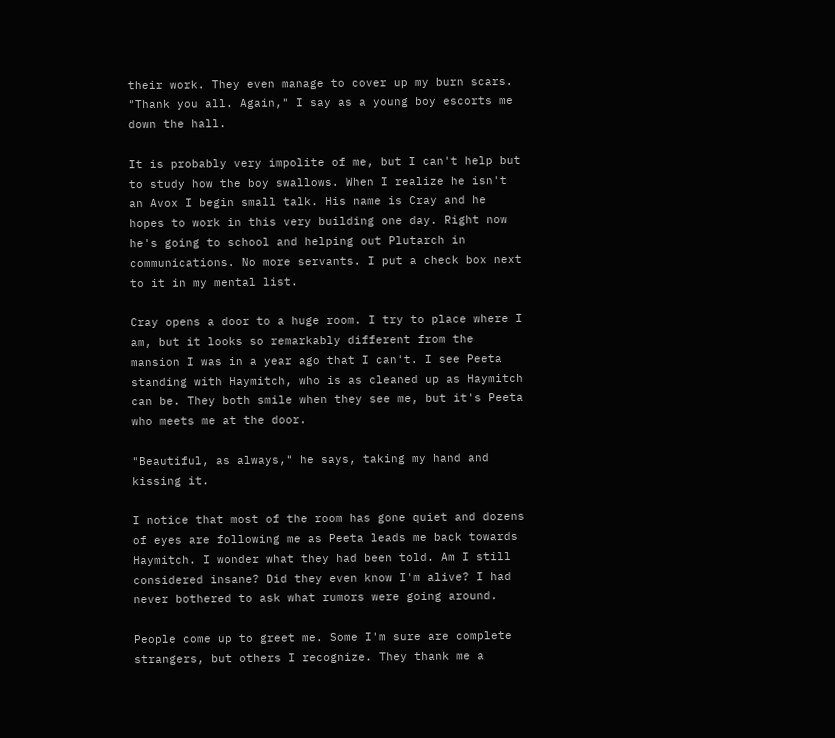their work. They even manage to cover up my burn scars. "Thank you all. Again," I say as a young boy escorts me down the hall.

It is probably very impolite of me, but I can't help but to study how the boy swallows. When I realize he isn't an Avox I begin small talk. His name is Cray and he hopes to work in this very building one day. Right now he's going to school and helping out Plutarch in communications. No more servants. I put a check box next to it in my mental list.

Cray opens a door to a huge room. I try to place where I am, but it looks so remarkably different from the mansion I was in a year ago that I can't. I see Peeta standing with Haymitch, who is as cleaned up as Haymitch can be. They both smile when they see me, but it's Peeta who meets me at the door.

"Beautiful, as always," he says, taking my hand and kissing it.

I notice that most of the room has gone quiet and dozens of eyes are following me as Peeta leads me back towards Haymitch. I wonder what they had been told. Am I still considered insane? Did they even know I'm alive? I had never bothered to ask what rumors were going around.

People come up to greet me. Some I'm sure are complete strangers, but others I recognize. They thank me a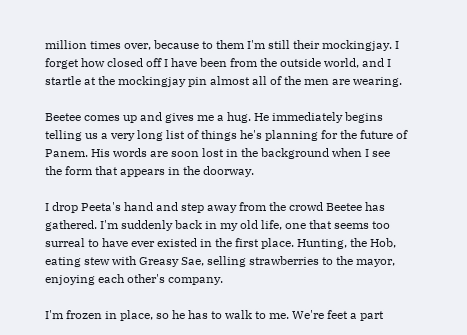million times over, because to them I'm still their mockingjay. I forget how closed off I have been from the outside world, and I startle at the mockingjay pin almost all of the men are wearing.

Beetee comes up and gives me a hug. He immediately begins telling us a very long list of things he's planning for the future of Panem. His words are soon lost in the background when I see the form that appears in the doorway.

I drop Peeta's hand and step away from the crowd Beetee has gathered. I'm suddenly back in my old life, one that seems too surreal to have ever existed in the first place. Hunting, the Hob, eating stew with Greasy Sae, selling strawberries to the mayor, enjoying each other's company.

I'm frozen in place, so he has to walk to me. We're feet a part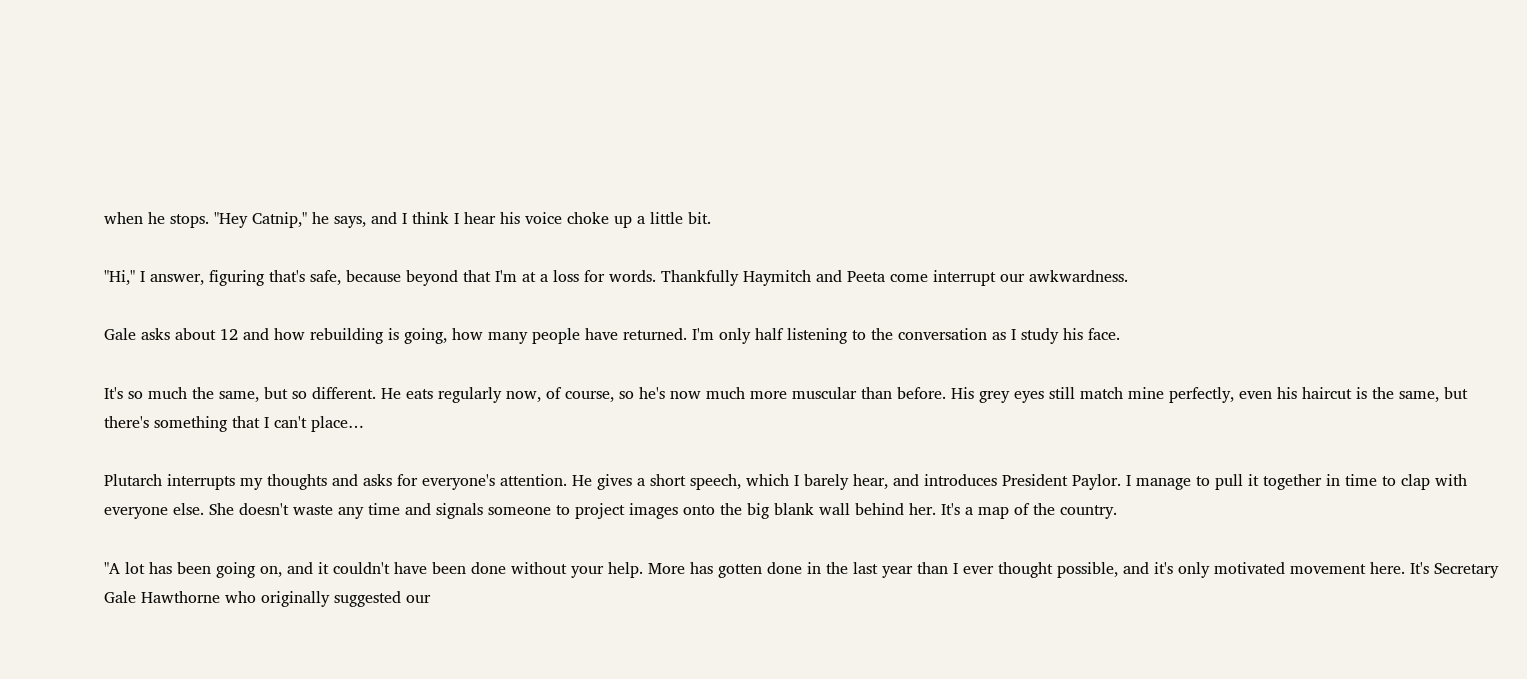when he stops. "Hey Catnip," he says, and I think I hear his voice choke up a little bit.

"Hi," I answer, figuring that's safe, because beyond that I'm at a loss for words. Thankfully Haymitch and Peeta come interrupt our awkwardness.

Gale asks about 12 and how rebuilding is going, how many people have returned. I'm only half listening to the conversation as I study his face.

It's so much the same, but so different. He eats regularly now, of course, so he's now much more muscular than before. His grey eyes still match mine perfectly, even his haircut is the same, but there's something that I can't place…

Plutarch interrupts my thoughts and asks for everyone's attention. He gives a short speech, which I barely hear, and introduces President Paylor. I manage to pull it together in time to clap with everyone else. She doesn't waste any time and signals someone to project images onto the big blank wall behind her. It's a map of the country.

"A lot has been going on, and it couldn't have been done without your help. More has gotten done in the last year than I ever thought possible, and it's only motivated movement here. It's Secretary Gale Hawthorne who originally suggested our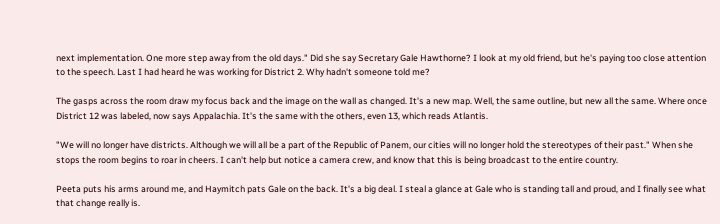next implementation. One more step away from the old days." Did she say Secretary Gale Hawthorne? I look at my old friend, but he's paying too close attention to the speech. Last I had heard he was working for District 2. Why hadn't someone told me?

The gasps across the room draw my focus back and the image on the wall as changed. It's a new map. Well, the same outline, but new all the same. Where once District 12 was labeled, now says Appalachia. It's the same with the others, even 13, which reads Atlantis.

"We will no longer have districts. Although we will all be a part of the Republic of Panem, our cities will no longer hold the stereotypes of their past." When she stops the room begins to roar in cheers. I can't help but notice a camera crew, and know that this is being broadcast to the entire country.

Peeta puts his arms around me, and Haymitch pats Gale on the back. It's a big deal. I steal a glance at Gale who is standing tall and proud, and I finally see what that change really is.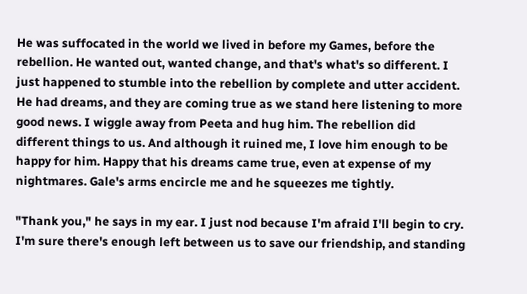He was suffocated in the world we lived in before my Games, before the rebellion. He wanted out, wanted change, and that's what's so different. I just happened to stumble into the rebellion by complete and utter accident. He had dreams, and they are coming true as we stand here listening to more good news. I wiggle away from Peeta and hug him. The rebellion did different things to us. And although it ruined me, I love him enough to be happy for him. Happy that his dreams came true, even at expense of my nightmares. Gale's arms encircle me and he squeezes me tightly.

"Thank you," he says in my ear. I just nod because I'm afraid I'll begin to cry. I'm sure there's enough left between us to save our friendship, and standing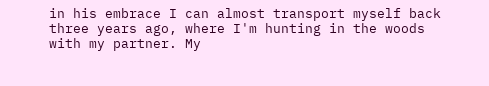in his embrace I can almost transport myself back three years ago, where I'm hunting in the woods with my partner. My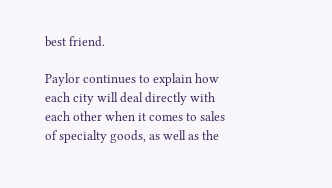best friend.

Paylor continues to explain how each city will deal directly with each other when it comes to sales of specialty goods, as well as the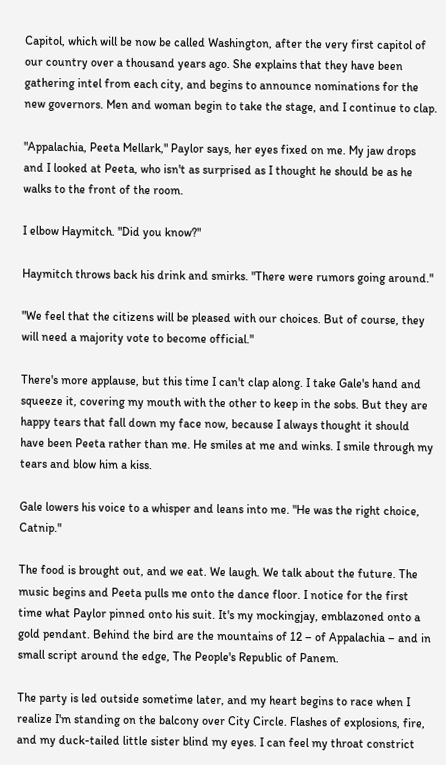Capitol, which will be now be called Washington, after the very first capitol of our country over a thousand years ago. She explains that they have been gathering intel from each city, and begins to announce nominations for the new governors. Men and woman begin to take the stage, and I continue to clap.

"Appalachia, Peeta Mellark," Paylor says, her eyes fixed on me. My jaw drops and I looked at Peeta, who isn't as surprised as I thought he should be as he walks to the front of the room.

I elbow Haymitch. "Did you know?"

Haymitch throws back his drink and smirks. "There were rumors going around."

"We feel that the citizens will be pleased with our choices. But of course, they will need a majority vote to become official."

There's more applause, but this time I can't clap along. I take Gale's hand and squeeze it, covering my mouth with the other to keep in the sobs. But they are happy tears that fall down my face now, because I always thought it should have been Peeta rather than me. He smiles at me and winks. I smile through my tears and blow him a kiss.

Gale lowers his voice to a whisper and leans into me. "He was the right choice, Catnip."

The food is brought out, and we eat. We laugh. We talk about the future. The music begins and Peeta pulls me onto the dance floor. I notice for the first time what Paylor pinned onto his suit. It's my mockingjay, emblazoned onto a gold pendant. Behind the bird are the mountains of 12 – of Appalachia – and in small script around the edge, The People's Republic of Panem.

The party is led outside sometime later, and my heart begins to race when I realize I'm standing on the balcony over City Circle. Flashes of explosions, fire, and my duck-tailed little sister blind my eyes. I can feel my throat constrict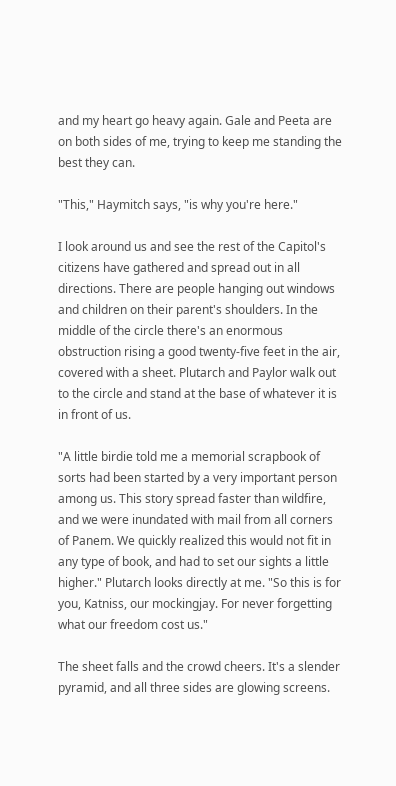and my heart go heavy again. Gale and Peeta are on both sides of me, trying to keep me standing the best they can.

"This," Haymitch says, "is why you're here."

I look around us and see the rest of the Capitol's citizens have gathered and spread out in all directions. There are people hanging out windows and children on their parent's shoulders. In the middle of the circle there's an enormous obstruction rising a good twenty-five feet in the air, covered with a sheet. Plutarch and Paylor walk out to the circle and stand at the base of whatever it is in front of us.

"A little birdie told me a memorial scrapbook of sorts had been started by a very important person among us. This story spread faster than wildfire, and we were inundated with mail from all corners of Panem. We quickly realized this would not fit in any type of book, and had to set our sights a little higher." Plutarch looks directly at me. "So this is for you, Katniss, our mockingjay. For never forgetting what our freedom cost us."

The sheet falls and the crowd cheers. It's a slender pyramid, and all three sides are glowing screens.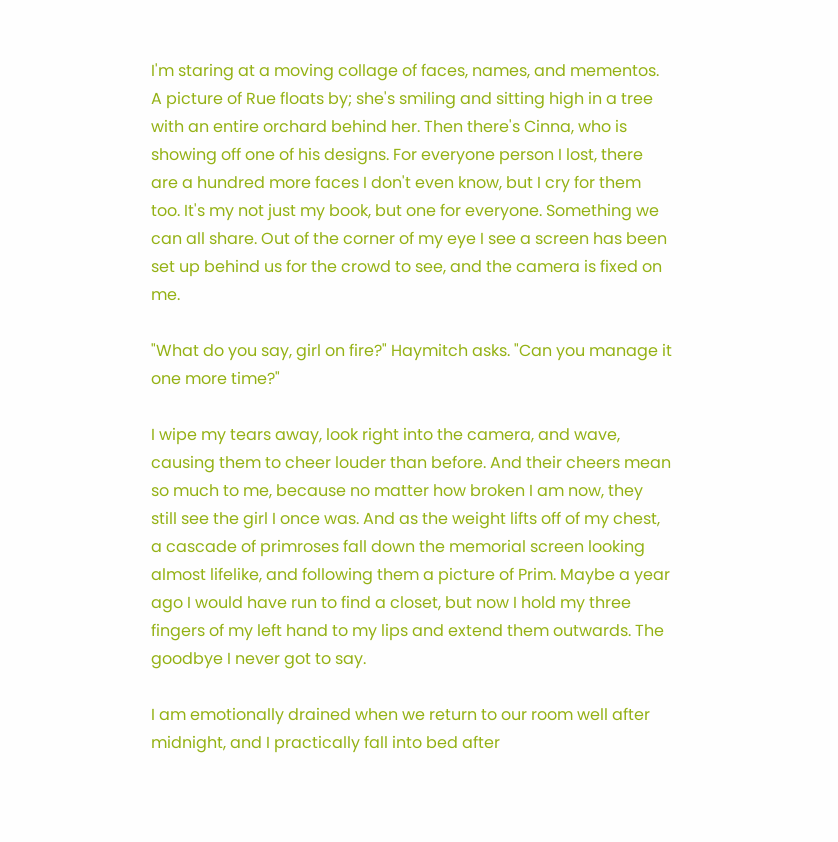I'm staring at a moving collage of faces, names, and mementos. A picture of Rue floats by; she's smiling and sitting high in a tree with an entire orchard behind her. Then there's Cinna, who is showing off one of his designs. For everyone person I lost, there are a hundred more faces I don't even know, but I cry for them too. It's my not just my book, but one for everyone. Something we can all share. Out of the corner of my eye I see a screen has been set up behind us for the crowd to see, and the camera is fixed on me.

"What do you say, girl on fire?" Haymitch asks. "Can you manage it one more time?"

I wipe my tears away, look right into the camera, and wave, causing them to cheer louder than before. And their cheers mean so much to me, because no matter how broken I am now, they still see the girl I once was. And as the weight lifts off of my chest, a cascade of primroses fall down the memorial screen looking almost lifelike, and following them a picture of Prim. Maybe a year ago I would have run to find a closet, but now I hold my three fingers of my left hand to my lips and extend them outwards. The goodbye I never got to say.

I am emotionally drained when we return to our room well after midnight, and I practically fall into bed after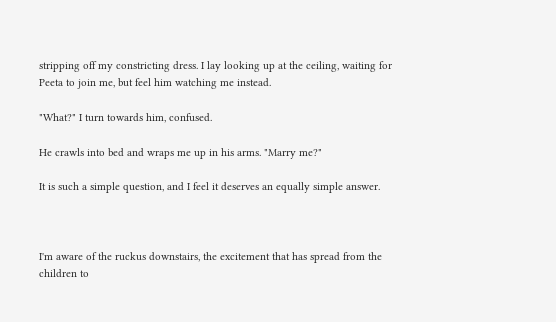stripping off my constricting dress. I lay looking up at the ceiling, waiting for Peeta to join me, but feel him watching me instead.

"What?" I turn towards him, confused.

He crawls into bed and wraps me up in his arms. "Marry me?"

It is such a simple question, and I feel it deserves an equally simple answer.



I'm aware of the ruckus downstairs, the excitement that has spread from the children to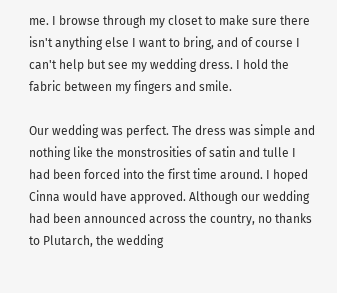me. I browse through my closet to make sure there isn't anything else I want to bring, and of course I can't help but see my wedding dress. I hold the fabric between my fingers and smile.

Our wedding was perfect. The dress was simple and nothing like the monstrosities of satin and tulle I had been forced into the first time around. I hoped Cinna would have approved. Although our wedding had been announced across the country, no thanks to Plutarch, the wedding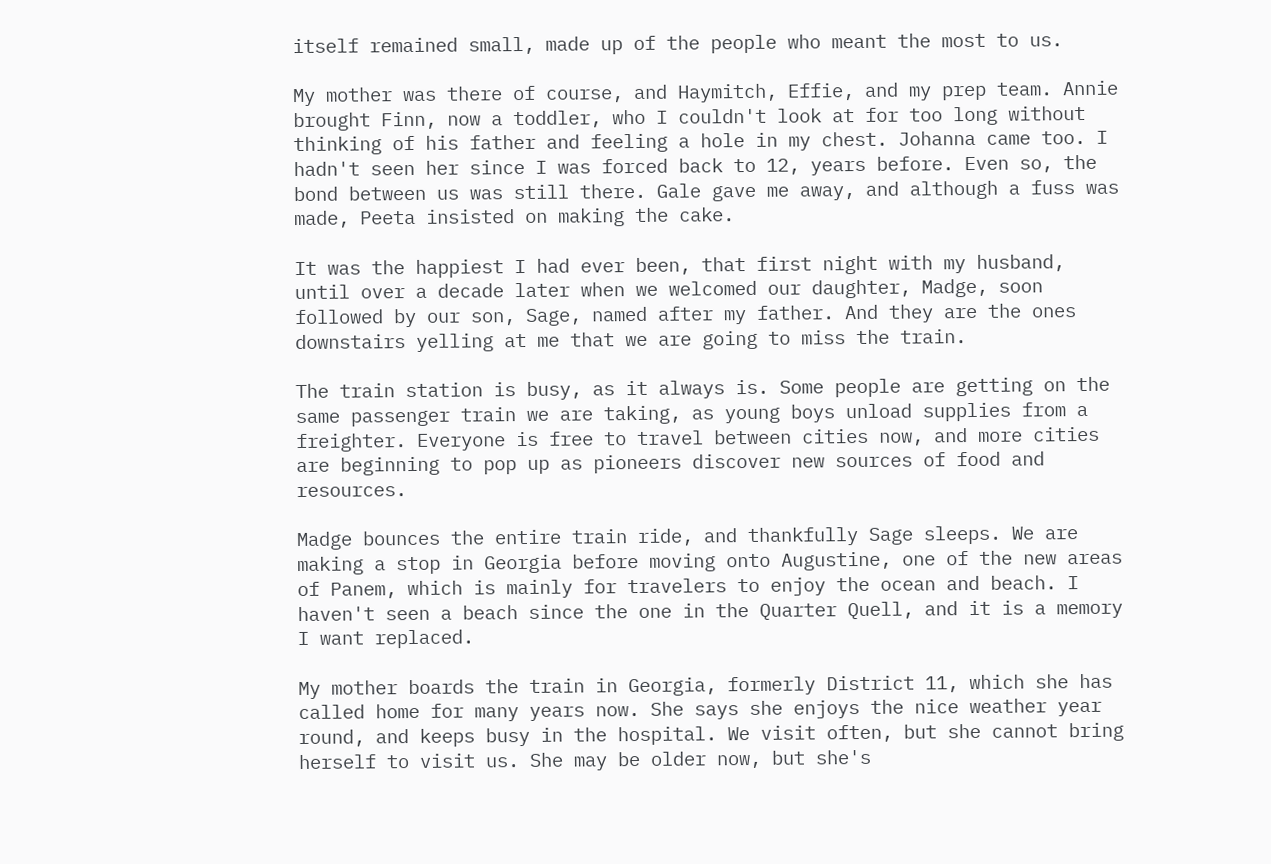itself remained small, made up of the people who meant the most to us.

My mother was there of course, and Haymitch, Effie, and my prep team. Annie brought Finn, now a toddler, who I couldn't look at for too long without thinking of his father and feeling a hole in my chest. Johanna came too. I hadn't seen her since I was forced back to 12, years before. Even so, the bond between us was still there. Gale gave me away, and although a fuss was made, Peeta insisted on making the cake.

It was the happiest I had ever been, that first night with my husband, until over a decade later when we welcomed our daughter, Madge, soon followed by our son, Sage, named after my father. And they are the ones downstairs yelling at me that we are going to miss the train.

The train station is busy, as it always is. Some people are getting on the same passenger train we are taking, as young boys unload supplies from a freighter. Everyone is free to travel between cities now, and more cities are beginning to pop up as pioneers discover new sources of food and resources.

Madge bounces the entire train ride, and thankfully Sage sleeps. We are making a stop in Georgia before moving onto Augustine, one of the new areas of Panem, which is mainly for travelers to enjoy the ocean and beach. I haven't seen a beach since the one in the Quarter Quell, and it is a memory I want replaced.

My mother boards the train in Georgia, formerly District 11, which she has called home for many years now. She says she enjoys the nice weather year round, and keeps busy in the hospital. We visit often, but she cannot bring herself to visit us. She may be older now, but she's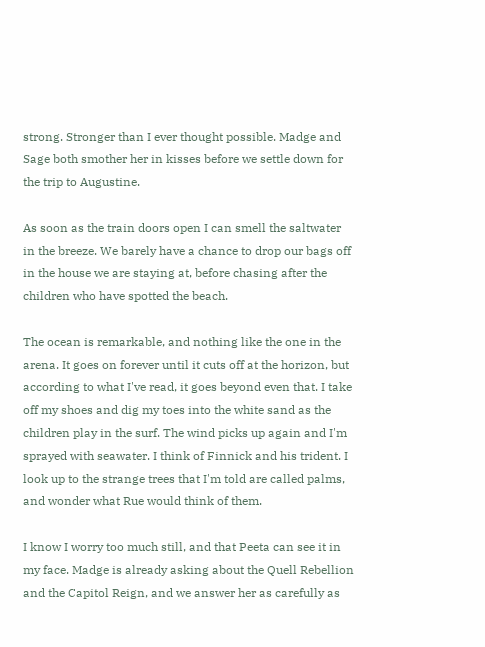strong. Stronger than I ever thought possible. Madge and Sage both smother her in kisses before we settle down for the trip to Augustine.

As soon as the train doors open I can smell the saltwater in the breeze. We barely have a chance to drop our bags off in the house we are staying at, before chasing after the children who have spotted the beach.

The ocean is remarkable, and nothing like the one in the arena. It goes on forever until it cuts off at the horizon, but according to what I've read, it goes beyond even that. I take off my shoes and dig my toes into the white sand as the children play in the surf. The wind picks up again and I'm sprayed with seawater. I think of Finnick and his trident. I look up to the strange trees that I'm told are called palms, and wonder what Rue would think of them.

I know I worry too much still, and that Peeta can see it in my face. Madge is already asking about the Quell Rebellion and the Capitol Reign, and we answer her as carefully as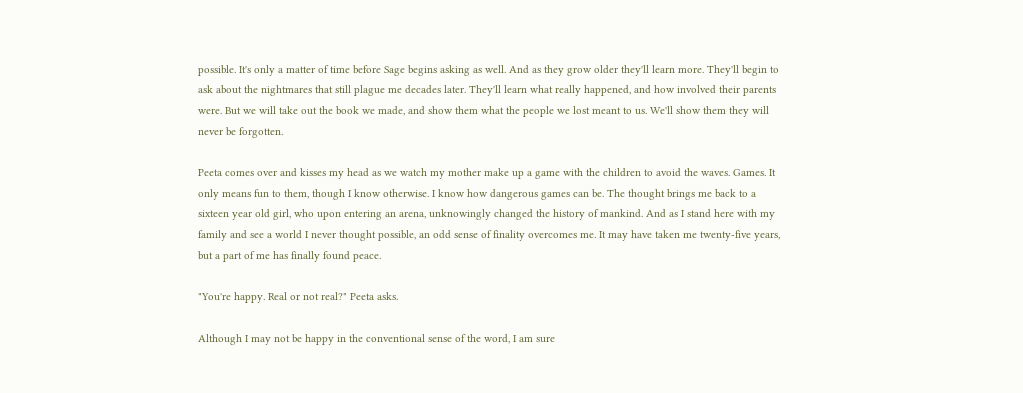possible. It's only a matter of time before Sage begins asking as well. And as they grow older they'll learn more. They'll begin to ask about the nightmares that still plague me decades later. They'll learn what really happened, and how involved their parents were. But we will take out the book we made, and show them what the people we lost meant to us. We'll show them they will never be forgotten.

Peeta comes over and kisses my head as we watch my mother make up a game with the children to avoid the waves. Games. It only means fun to them, though I know otherwise. I know how dangerous games can be. The thought brings me back to a sixteen year old girl, who upon entering an arena, unknowingly changed the history of mankind. And as I stand here with my family and see a world I never thought possible, an odd sense of finality overcomes me. It may have taken me twenty-five years, but a part of me has finally found peace.

"You're happy. Real or not real?" Peeta asks.

Although I may not be happy in the conventional sense of the word, I am sure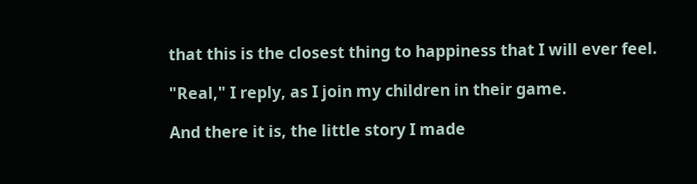that this is the closest thing to happiness that I will ever feel.

"Real," I reply, as I join my children in their game.

And there it is, the little story I made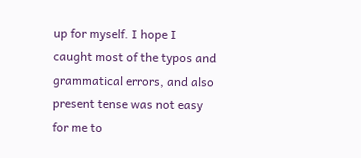up for myself. I hope I caught most of the typos and grammatical errors, and also present tense was not easy for me to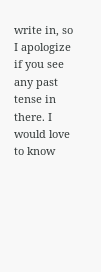write in, so I apologize if you see any past tense in there. I would love to know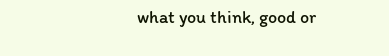what you think, good or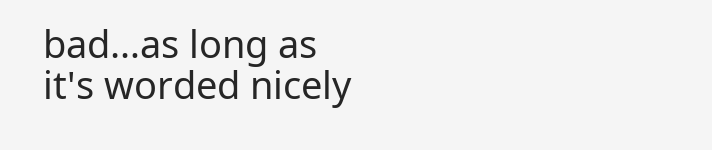bad…as long as it's worded nicely